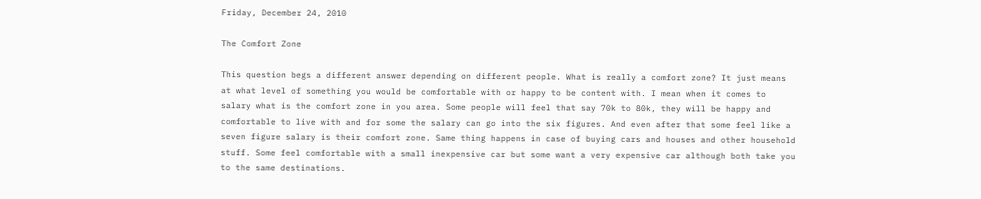Friday, December 24, 2010

The Comfort Zone

This question begs a different answer depending on different people. What is really a comfort zone? It just means at what level of something you would be comfortable with or happy to be content with. I mean when it comes to salary what is the comfort zone in you area. Some people will feel that say 70k to 80k, they will be happy and comfortable to live with and for some the salary can go into the six figures. And even after that some feel like a seven figure salary is their comfort zone. Same thing happens in case of buying cars and houses and other household stuff. Some feel comfortable with a small inexpensive car but some want a very expensive car although both take you to the same destinations.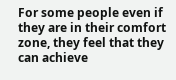For some people even if they are in their comfort zone, they feel that they can achieve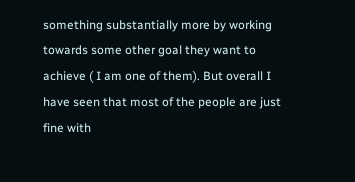something substantially more by working towards some other goal they want to achieve ( I am one of them). But overall I have seen that most of the people are just fine with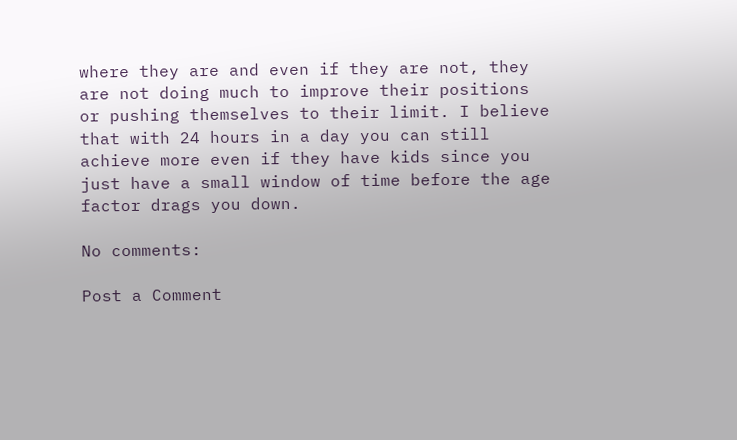where they are and even if they are not, they are not doing much to improve their positions or pushing themselves to their limit. I believe that with 24 hours in a day you can still achieve more even if they have kids since you just have a small window of time before the age factor drags you down.

No comments:

Post a Comment